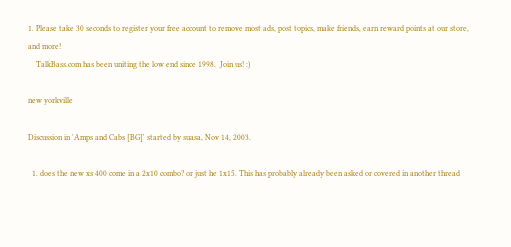1. Please take 30 seconds to register your free account to remove most ads, post topics, make friends, earn reward points at our store, and more!
    TalkBass.com has been uniting the low end since 1998.  Join us! :)

new yorkville

Discussion in 'Amps and Cabs [BG]' started by suasa, Nov 14, 2003.

  1. does the new xs 400 come in a 2x10 combo? or just he 1x15. This has probably already been asked or covered in another thread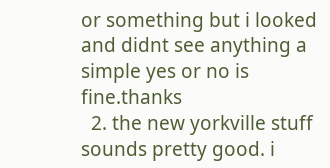or something but i looked and didnt see anything a simple yes or no is fine.thanks
  2. the new yorkville stuff sounds pretty good. i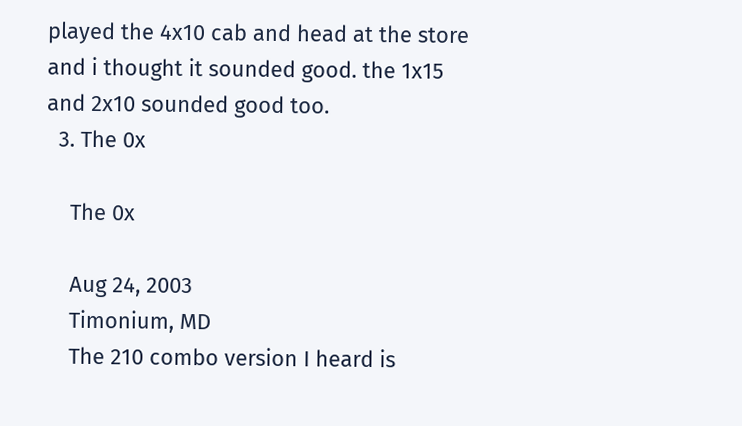played the 4x10 cab and head at the store and i thought it sounded good. the 1x15 and 2x10 sounded good too.
  3. The 0x

    The 0x

    Aug 24, 2003
    Timonium, MD
    The 210 combo version I heard is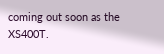coming out soon as the XS400T.